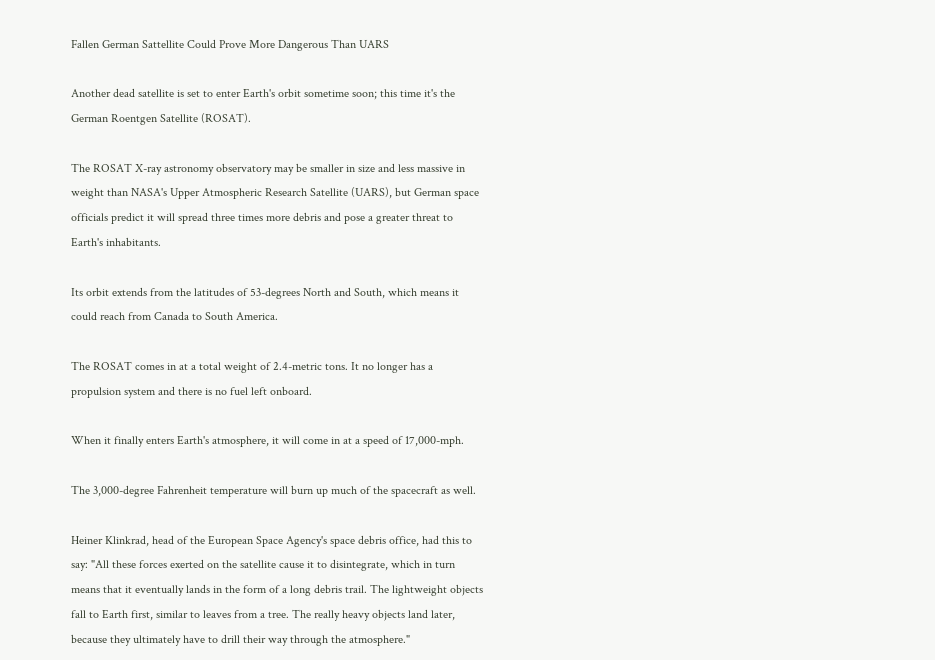Fallen German Sattellite Could Prove More Dangerous Than UARS

Another dead satellite is set to enter Earth's orbit sometime soon; this time it's the German Roentgen Satellite (ROSAT).

The ROSAT X-ray astronomy observatory may be smaller in size and less massive in weight than NASA's Upper Atmospheric Research Satellite (UARS), but German space officials predict it will spread three times more debris and pose a greater threat to Earth's inhabitants.

Its orbit extends from the latitudes of 53-degrees North and South, which means it could reach from Canada to South America.

The ROSAT comes in at a total weight of 2.4-metric tons. It no longer has a propulsion system and there is no fuel left onboard.

When it finally enters Earth's atmosphere, it will come in at a speed of 17,000-mph.

The 3,000-degree Fahrenheit temperature will burn up much of the spacecraft as well.

Heiner Klinkrad, head of the European Space Agency's space debris office, had this to say: "All these forces exerted on the satellite cause it to disintegrate, which in turn means that it eventually lands in the form of a long debris trail. The lightweight objects fall to Earth first, similar to leaves from a tree. The really heavy objects land later, because they ultimately have to drill their way through the atmosphere."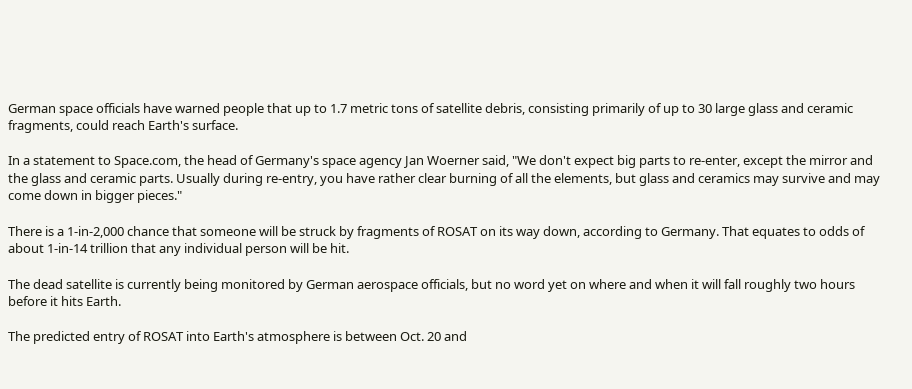German space officials have warned people that up to 1.7 metric tons of satellite debris, consisting primarily of up to 30 large glass and ceramic fragments, could reach Earth's surface.

In a statement to Space.com, the head of Germany's space agency Jan Woerner said, "We don't expect big parts to re-enter, except the mirror and the glass and ceramic parts. Usually during re-entry, you have rather clear burning of all the elements, but glass and ceramics may survive and may come down in bigger pieces."

There is a 1-in-2,000 chance that someone will be struck by fragments of ROSAT on its way down, according to Germany. That equates to odds of about 1-in-14 trillion that any individual person will be hit.

The dead satellite is currently being monitored by German aerospace officials, but no word yet on where and when it will fall roughly two hours before it hits Earth.

The predicted entry of ROSAT into Earth's atmosphere is between Oct. 20 and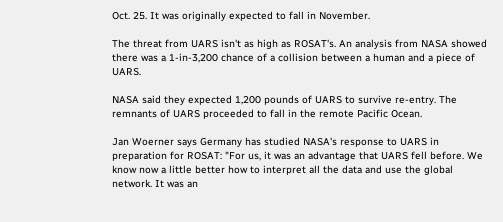Oct. 25. It was originally expected to fall in November.

The threat from UARS isn't as high as ROSAT's. An analysis from NASA showed there was a 1-in-3,200 chance of a collision between a human and a piece of UARS.

NASA said they expected 1,200 pounds of UARS to survive re-entry. The remnants of UARS proceeded to fall in the remote Pacific Ocean.

Jan Woerner says Germany has studied NASA's response to UARS in preparation for ROSAT: "For us, it was an advantage that UARS fell before. We know now a little better how to interpret all the data and use the global network. It was an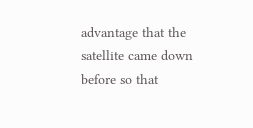advantage that the satellite came down before so that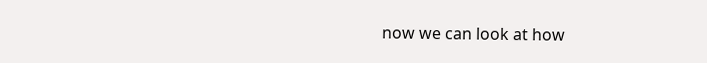now we can look at how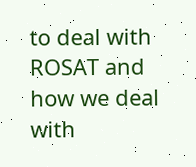to deal with ROSAT and how we deal with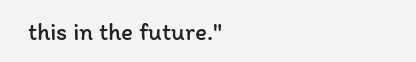this in the future."